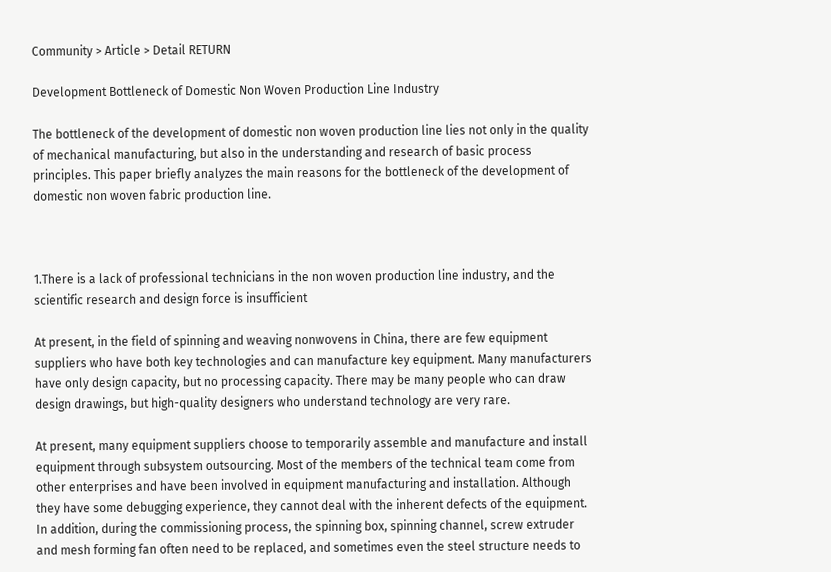Community > Article > Detail RETURN

Development Bottleneck of Domestic Non Woven Production Line Industry

The bottleneck of the development of domestic non woven production line lies not only in the quality of mechanical manufacturing, but also in the understanding and research of basic process principles. This paper briefly analyzes the main reasons for the bottleneck of the development of domestic non woven fabric production line.



1.There is a lack of professional technicians in the non woven production line industry, and the scientific research and design force is insufficient

At present, in the field of spinning and weaving nonwovens in China, there are few equipment suppliers who have both key technologies and can manufacture key equipment. Many manufacturers have only design capacity, but no processing capacity. There may be many people who can draw design drawings, but high-quality designers who understand technology are very rare.

At present, many equipment suppliers choose to temporarily assemble and manufacture and install equipment through subsystem outsourcing. Most of the members of the technical team come from other enterprises and have been involved in equipment manufacturing and installation. Although they have some debugging experience, they cannot deal with the inherent defects of the equipment. In addition, during the commissioning process, the spinning box, spinning channel, screw extruder and mesh forming fan often need to be replaced, and sometimes even the steel structure needs to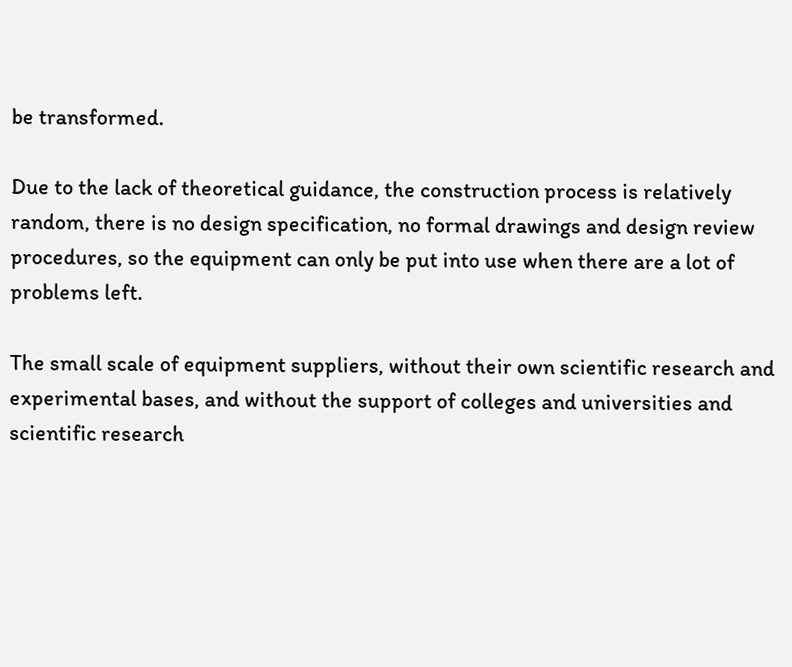be transformed.

Due to the lack of theoretical guidance, the construction process is relatively random, there is no design specification, no formal drawings and design review procedures, so the equipment can only be put into use when there are a lot of problems left.

The small scale of equipment suppliers, without their own scientific research and experimental bases, and without the support of colleges and universities and scientific research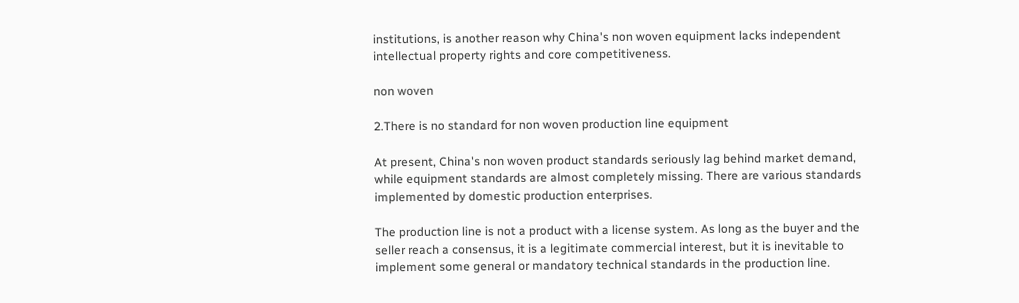institutions, is another reason why China's non woven equipment lacks independent intellectual property rights and core competitiveness.

non woven

2.There is no standard for non woven production line equipment

At present, China's non woven product standards seriously lag behind market demand, while equipment standards are almost completely missing. There are various standards implemented by domestic production enterprises.

The production line is not a product with a license system. As long as the buyer and the seller reach a consensus, it is a legitimate commercial interest, but it is inevitable to implement some general or mandatory technical standards in the production line.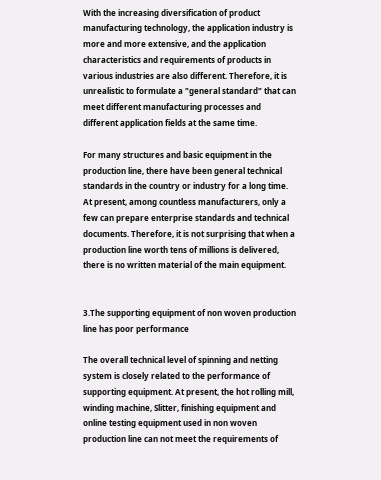With the increasing diversification of product manufacturing technology, the application industry is more and more extensive, and the application characteristics and requirements of products in various industries are also different. Therefore, it is unrealistic to formulate a "general standard" that can meet different manufacturing processes and different application fields at the same time.

For many structures and basic equipment in the production line, there have been general technical standards in the country or industry for a long time. At present, among countless manufacturers, only a few can prepare enterprise standards and technical documents. Therefore, it is not surprising that when a production line worth tens of millions is delivered, there is no written material of the main equipment.


3.The supporting equipment of non woven production line has poor performance

The overall technical level of spinning and netting system is closely related to the performance of supporting equipment. At present, the hot rolling mill, winding machine, Slitter, finishing equipment and online testing equipment used in non woven production line can not meet the requirements of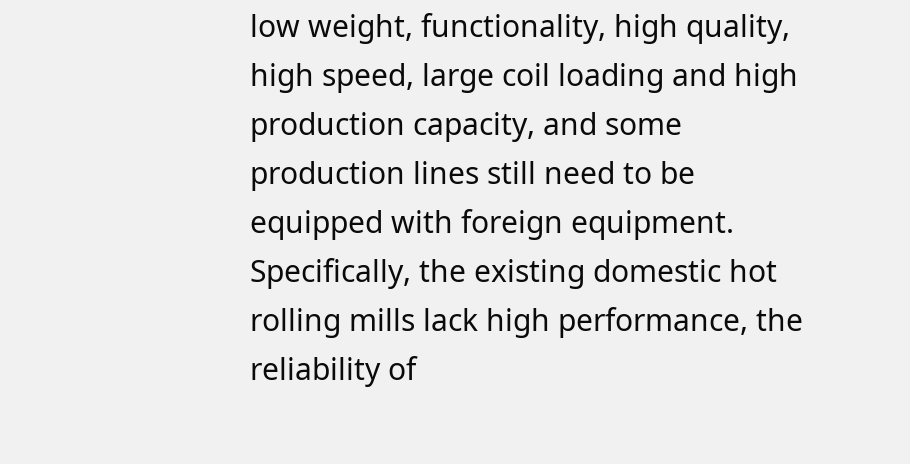low weight, functionality, high quality, high speed, large coil loading and high production capacity, and some production lines still need to be equipped with foreign equipment. Specifically, the existing domestic hot rolling mills lack high performance, the reliability of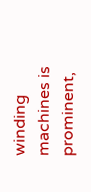winding machines is prominent,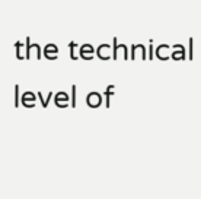the technical level of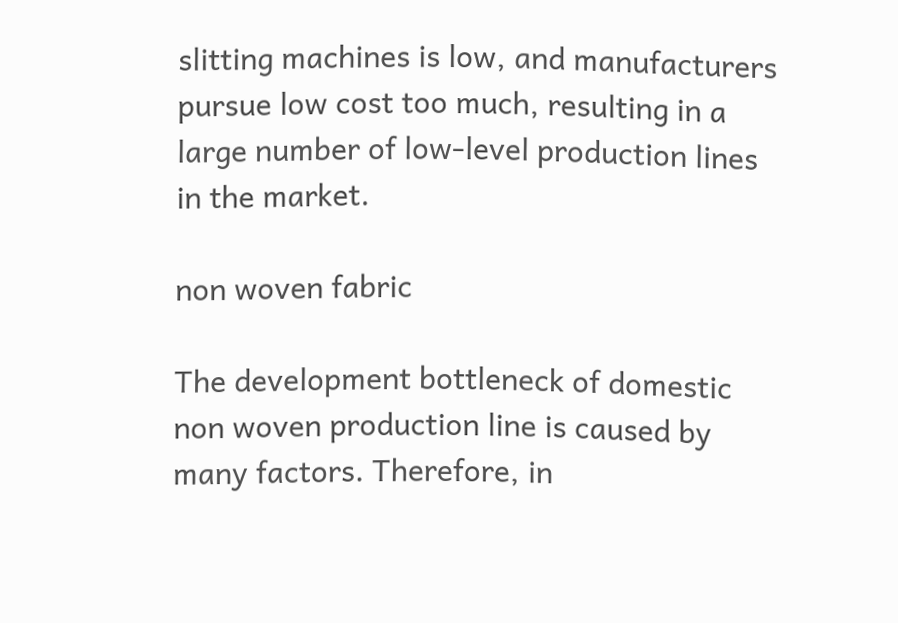slitting machines is low, and manufacturers pursue low cost too much, resulting in a large number of low-level production lines in the market.

non woven fabric

The development bottleneck of domestic non woven production line is caused by many factors. Therefore, in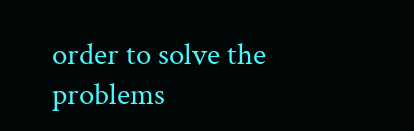order to solve the problems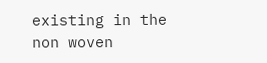existing in the non woven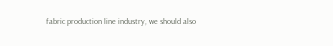fabric production line industry, we should also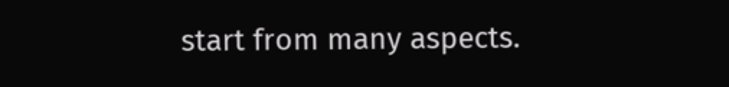start from many aspects.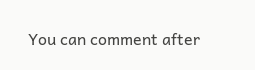You can comment after